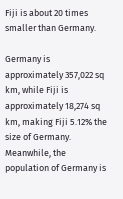Fiji is about 20 times smaller than Germany.

Germany is approximately 357,022 sq km, while Fiji is approximately 18,274 sq km, making Fiji 5.12% the size of Germany. Meanwhile, the population of Germany is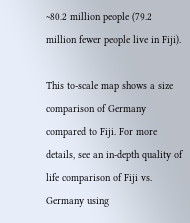~80.2 million people (79.2 million fewer people live in Fiji).

This to-scale map shows a size comparison of Germany compared to Fiji. For more details, see an in-depth quality of life comparison of Fiji vs. Germany using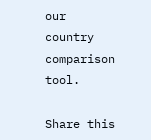our country comparison tool.

Share this